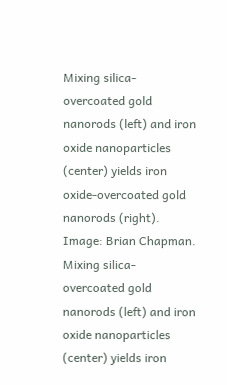Mixing silica-overcoated gold nanorods (left) and iron oxide nanoparticles (center) yields iron oxide-overcoated gold nanorods (right). Image: Brian Chapman.
Mixing silica-overcoated gold nanorods (left) and iron oxide nanoparticles (center) yields iron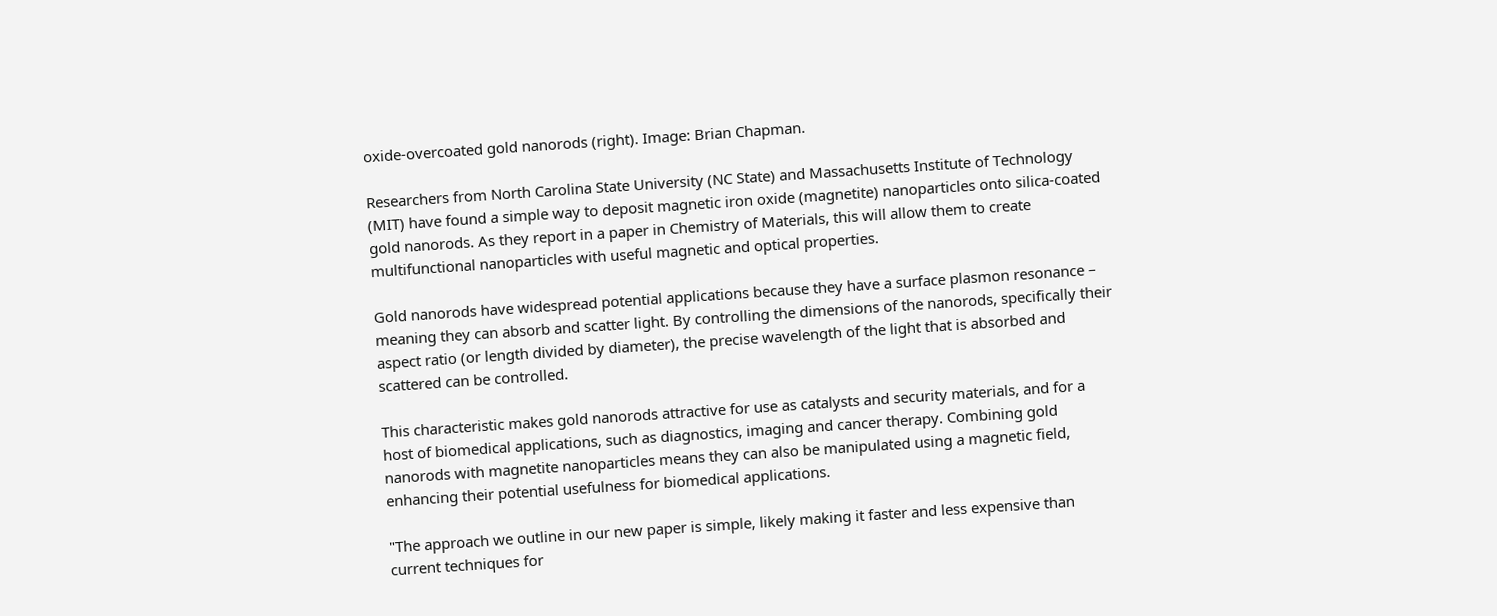oxide-overcoated gold nanorods (right). Image: Brian Chapman.

Researchers from North Carolina State University (NC State) and Massachusetts Institute of Technology (MIT) have found a simple way to deposit magnetic iron oxide (magnetite) nanoparticles onto silica-coated gold nanorods. As they report in a paper in Chemistry of Materials, this will allow them to create multifunctional nanoparticles with useful magnetic and optical properties.

Gold nanorods have widespread potential applications because they have a surface plasmon resonance – meaning they can absorb and scatter light. By controlling the dimensions of the nanorods, specifically their aspect ratio (or length divided by diameter), the precise wavelength of the light that is absorbed and scattered can be controlled.

This characteristic makes gold nanorods attractive for use as catalysts and security materials, and for a host of biomedical applications, such as diagnostics, imaging and cancer therapy. Combining gold nanorods with magnetite nanoparticles means they can also be manipulated using a magnetic field, enhancing their potential usefulness for biomedical applications.

"The approach we outline in our new paper is simple, likely making it faster and less expensive than current techniques for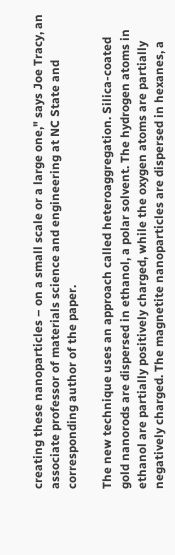creating these nanoparticles – on a small scale or a large one," says Joe Tracy, an associate professor of materials science and engineering at NC State and corresponding author of the paper.

The new technique uses an approach called heteroaggregation. Silica-coated gold nanorods are dispersed in ethanol, a polar solvent. The hydrogen atoms in ethanol are partially positively charged, while the oxygen atoms are partially negatively charged. The magnetite nanoparticles are dispersed in hexanes, a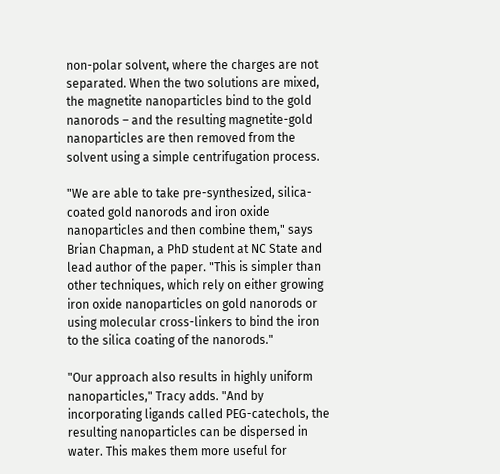non-polar solvent, where the charges are not separated. When the two solutions are mixed, the magnetite nanoparticles bind to the gold nanorods – and the resulting magnetite-gold nanoparticles are then removed from the solvent using a simple centrifugation process.

"We are able to take pre-synthesized, silica-coated gold nanorods and iron oxide nanoparticles and then combine them," says Brian Chapman, a PhD student at NC State and lead author of the paper. "This is simpler than other techniques, which rely on either growing iron oxide nanoparticles on gold nanorods or using molecular cross-linkers to bind the iron to the silica coating of the nanorods."

"Our approach also results in highly uniform nanoparticles," Tracy adds. "And by incorporating ligands called PEG-catechols, the resulting nanoparticles can be dispersed in water. This makes them more useful for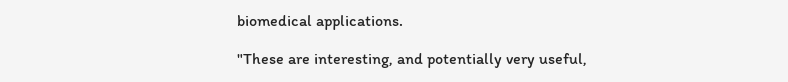biomedical applications.

"These are interesting, and potentially very useful,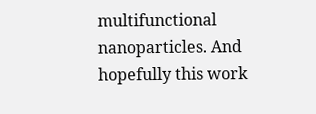multifunctional nanoparticles. And hopefully this work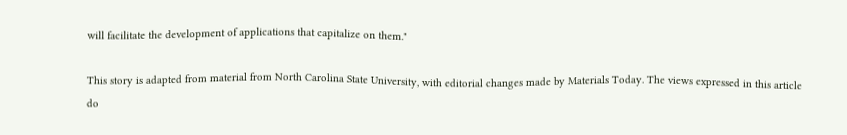will facilitate the development of applications that capitalize on them."

This story is adapted from material from North Carolina State University, with editorial changes made by Materials Today. The views expressed in this article do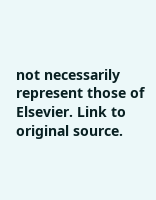not necessarily represent those of Elsevier. Link to original source.